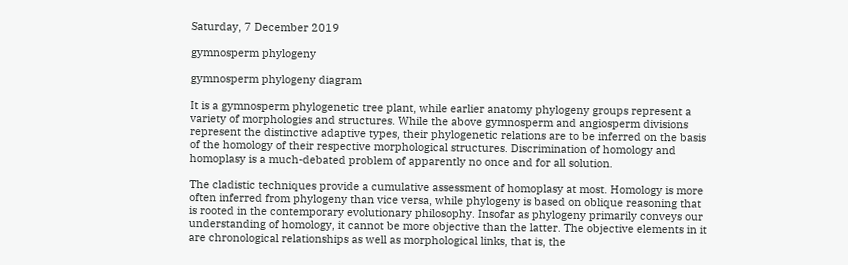Saturday, 7 December 2019

gymnosperm phylogeny

gymnosperm phylogeny diagram

It is a gymnosperm phylogenetic tree plant, while earlier anatomy phylogeny groups represent a variety of morphologies and structures. While the above gymnosperm and angiosperm divisions represent the distinctive adaptive types, their phylogenetic relations are to be inferred on the basis of the homology of their respective morphological structures. Discrimination of homology and homoplasy is a much-debated problem of apparently no once and for all solution.

The cladistic techniques provide a cumulative assessment of homoplasy at most. Homology is more often inferred from phylogeny than vice versa, while phylogeny is based on oblique reasoning that is rooted in the contemporary evolutionary philosophy. Insofar as phylogeny primarily conveys our understanding of homology, it cannot be more objective than the latter. The objective elements in it are chronological relationships as well as morphological links, that is, the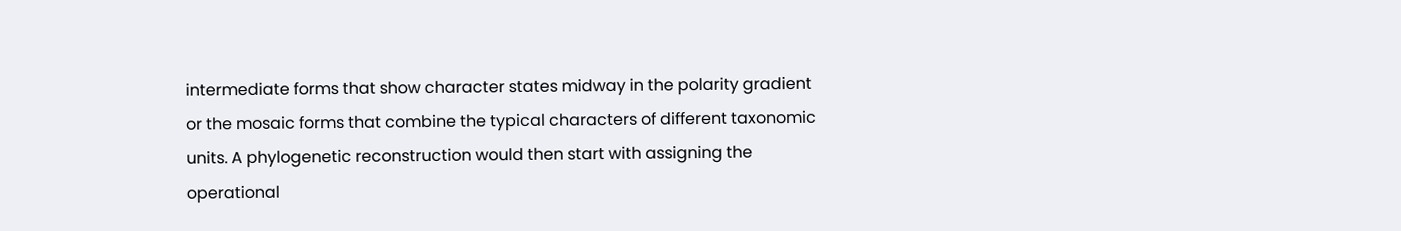intermediate forms that show character states midway in the polarity gradient or the mosaic forms that combine the typical characters of different taxonomic units. A phylogenetic reconstruction would then start with assigning the operational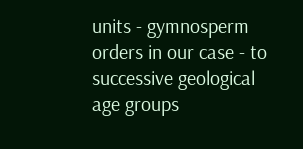units - gymnosperm orders in our case - to successive geological age groups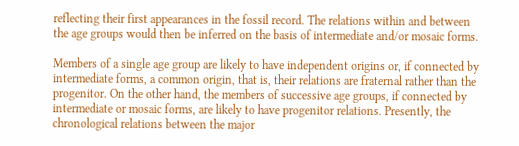reflecting their first appearances in the fossil record. The relations within and between the age groups would then be inferred on the basis of intermediate and/or mosaic forms.

Members of a single age group are likely to have independent origins or, if connected by intermediate forms, a common origin, that is, their relations are fraternal rather than the progenitor. On the other hand, the members of successive age groups, if connected by intermediate or mosaic forms, are likely to have progenitor relations. Presently, the chronological relations between the major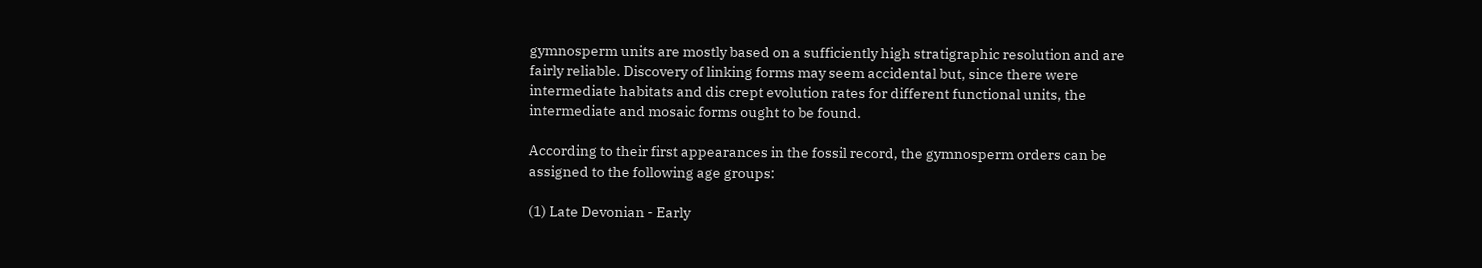gymnosperm units are mostly based on a sufficiently high stratigraphic resolution and are fairly reliable. Discovery of linking forms may seem accidental but, since there were intermediate habitats and dis crept evolution rates for different functional units, the intermediate and mosaic forms ought to be found.

According to their first appearances in the fossil record, the gymnosperm orders can be assigned to the following age groups:

(1) Late Devonian - Early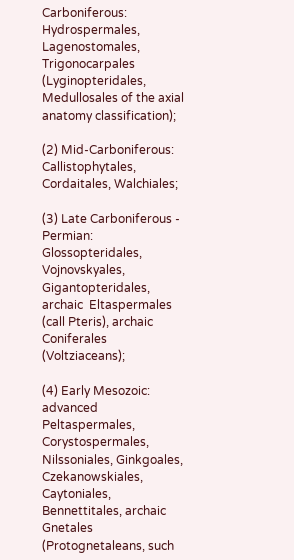Carboniferous: Hydrospermales, Lagenostomales, Trigonocarpales (Lyginopteridales, Medullosales of the axial anatomy classification);

(2) Mid-Carboniferous: Callistophytales, Cordaitales, Walchiales;

(3) Late Carboniferous - Permian: Glossopteridales, Vojnovskyales, Gigantopteridales, archaic  Eltaspermales (call Pteris), archaic Coniferales (Voltziaceans);

(4) Early Mesozoic: advanced Peltaspermales, Corystospermales, Nilssoniales, Ginkgoales, Czekanowskiales, Caytoniales, Bennettitales, archaic Gnetales (Protognetaleans, such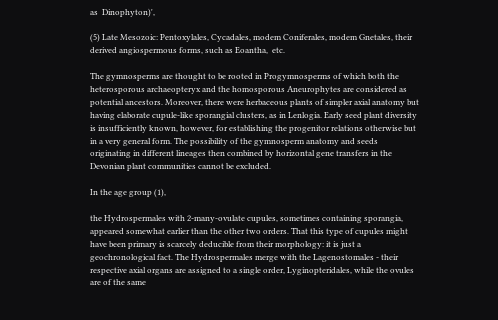as  Dinophyton)',

(5) Late Mesozoic: Pentoxylales, Cycadales, modem Coniferales, modem Gnetales, their derived angiospermous forms, such as Eoantha,  etc.

The gymnosperms are thought to be rooted in Progymnosperms of which both the heterosporous archaeopteryx and the homosporous Aneurophytes are considered as potential ancestors. Moreover, there were herbaceous plants of simpler axial anatomy but having elaborate cupule-like sporangial clusters, as in Lenlogia. Early seed plant diversity is insufficiently known, however, for establishing the progenitor relations otherwise but in a very general form. The possibility of the gymnosperm anatomy and seeds originating in different lineages then combined by horizontal gene transfers in the Devonian plant communities cannot be excluded.

In the age group (1),

the Hydrospermales with 2-many-ovulate cupules, sometimes containing sporangia, appeared somewhat earlier than the other two orders. That this type of cupules might have been primary is scarcely deducible from their morphology: it is just a geochronological fact. The Hydrospermales merge with the Lagenostomales - their respective axial organs are assigned to a single order, Lyginopteridales, while the ovules are of the same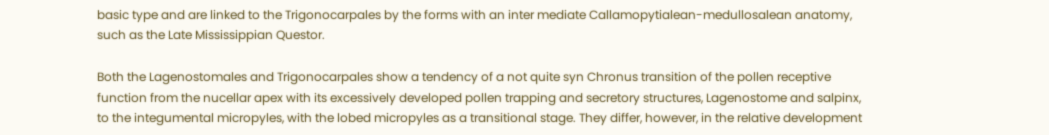basic type and are linked to the Trigonocarpales by the forms with an inter mediate Callamopytialean-medullosalean anatomy, such as the Late Mississippian Questor.

Both the Lagenostomales and Trigonocarpales show a tendency of a not quite syn Chronus transition of the pollen receptive function from the nucellar apex with its excessively developed pollen trapping and secretory structures, Lagenostome and salpinx, to the integumental micropyles, with the lobed micropyles as a transitional stage. They differ, however, in the relative development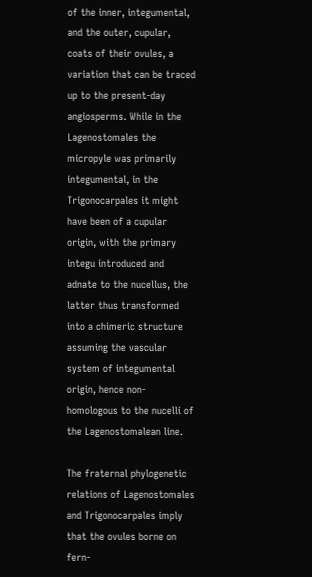of the inner, integumental, and the outer, cupular, coats of their ovules, a variation that can be traced up to the present-day angiosperms. While in the Lagenostomales the micropyle was primarily integumental, in the Trigonocarpales it might have been of a cupular origin, with the primary integu introduced and adnate to the nucellus, the latter thus transformed into a chimeric structure assuming the vascular system of integumental origin, hence non-homologous to the nucelli of the Lagenostomalean line.

The fraternal phylogenetic relations of Lagenostomales and Trigonocarpales imply that the ovules borne on fern-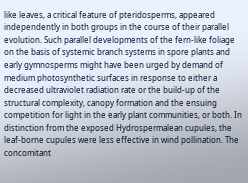like leaves, a critical feature of pteridosperms, appeared independently in both groups in the course of their parallel evolution. Such parallel developments of the fern-like foliage on the basis of systemic branch systems in spore plants and early gymnosperms might have been urged by demand of medium photosynthetic surfaces in response to either a decreased ultraviolet radiation rate or the build-up of the structural complexity, canopy formation and the ensuing competition for light in the early plant communities, or both. In distinction from the exposed Hydrospermalean cupules, the leaf-borne cupules were less effective in wind pollination. The concomitant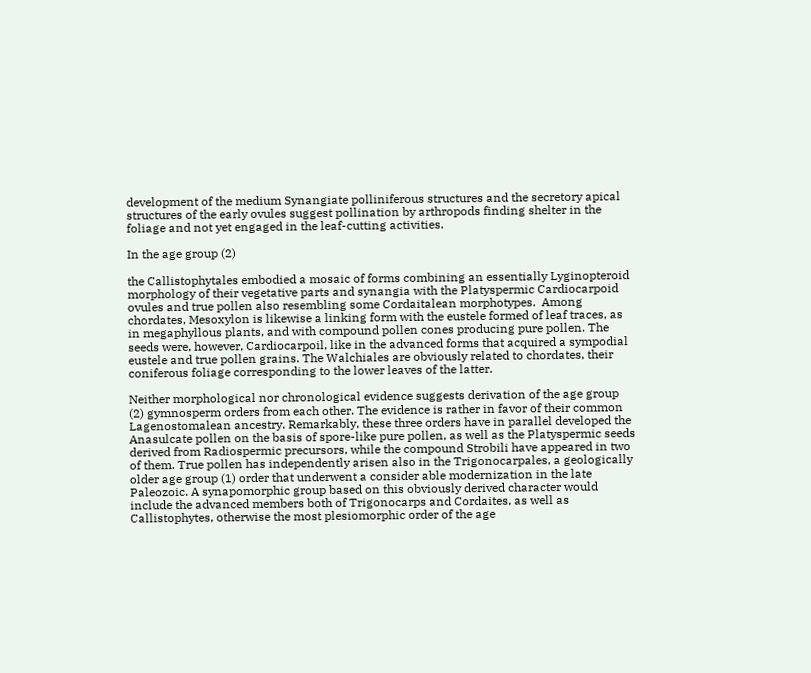development of the medium Synangiate polliniferous structures and the secretory apical structures of the early ovules suggest pollination by arthropods finding shelter in the foliage and not yet engaged in the leaf-cutting activities.

In the age group (2)

the Callistophytales embodied a mosaic of forms combining an essentially Lyginopteroid morphology of their vegetative parts and synangia with the Platyspermic Cardiocarpoid ovules and true pollen also resembling some Cordaitalean morphotypes.  Among chordates, Mesoxylon is likewise a linking form with the eustele formed of leaf traces, as in megaphyllous plants, and with compound pollen cones producing pure pollen. The seeds were, however, Cardiocarpoil, like in the advanced forms that acquired a sympodial eustele and true pollen grains. The Walchiales are obviously related to chordates, their coniferous foliage corresponding to the lower leaves of the latter.

Neither morphological nor chronological evidence suggests derivation of the age group (2) gymnosperm orders from each other. The evidence is rather in favor of their common Lagenostomalean ancestry. Remarkably, these three orders have in parallel developed the Anasulcate pollen on the basis of spore-like pure pollen, as well as the Platyspermic seeds derived from Radiospermic precursors, while the compound Strobili have appeared in two of them. True pollen has independently arisen also in the Trigonocarpales, a geologically older age group (1) order that underwent a consider able modernization in the late Paleozoic. A synapomorphic group based on this obviously derived character would include the advanced members both of Trigonocarps and Cordaites, as well as Callistophytes, otherwise the most plesiomorphic order of the age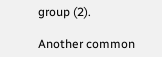group (2).

Another common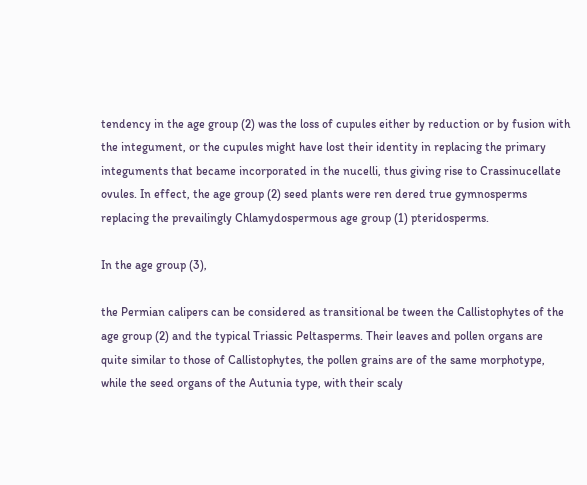tendency in the age group (2) was the loss of cupules either by reduction or by fusion with the integument, or the cupules might have lost their identity in replacing the primary integuments that became incorporated in the nucelli, thus giving rise to Crassinucellate ovules. In effect, the age group (2) seed plants were ren dered true gymnosperms replacing the prevailingly Chlamydospermous age group (1) pteridosperms.

In the age group (3),

the Permian calipers can be considered as transitional be tween the Callistophytes of the age group (2) and the typical Triassic Peltasperms. Their leaves and pollen organs are quite similar to those of Callistophytes, the pollen grains are of the same morphotype,  while the seed organs of the Autunia type, with their scaly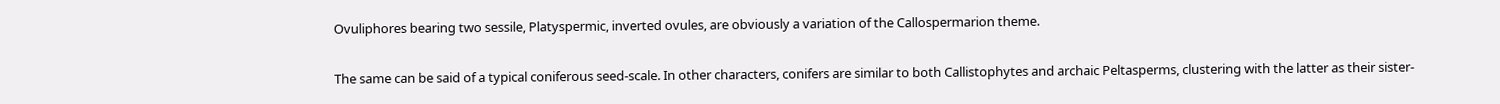Ovuliphores bearing two sessile, Platyspermic, inverted ovules, are obviously a variation of the Callospermarion theme.

The same can be said of a typical coniferous seed-scale. In other characters, conifers are similar to both Callistophytes and archaic Peltasperms, clustering with the latter as their sister-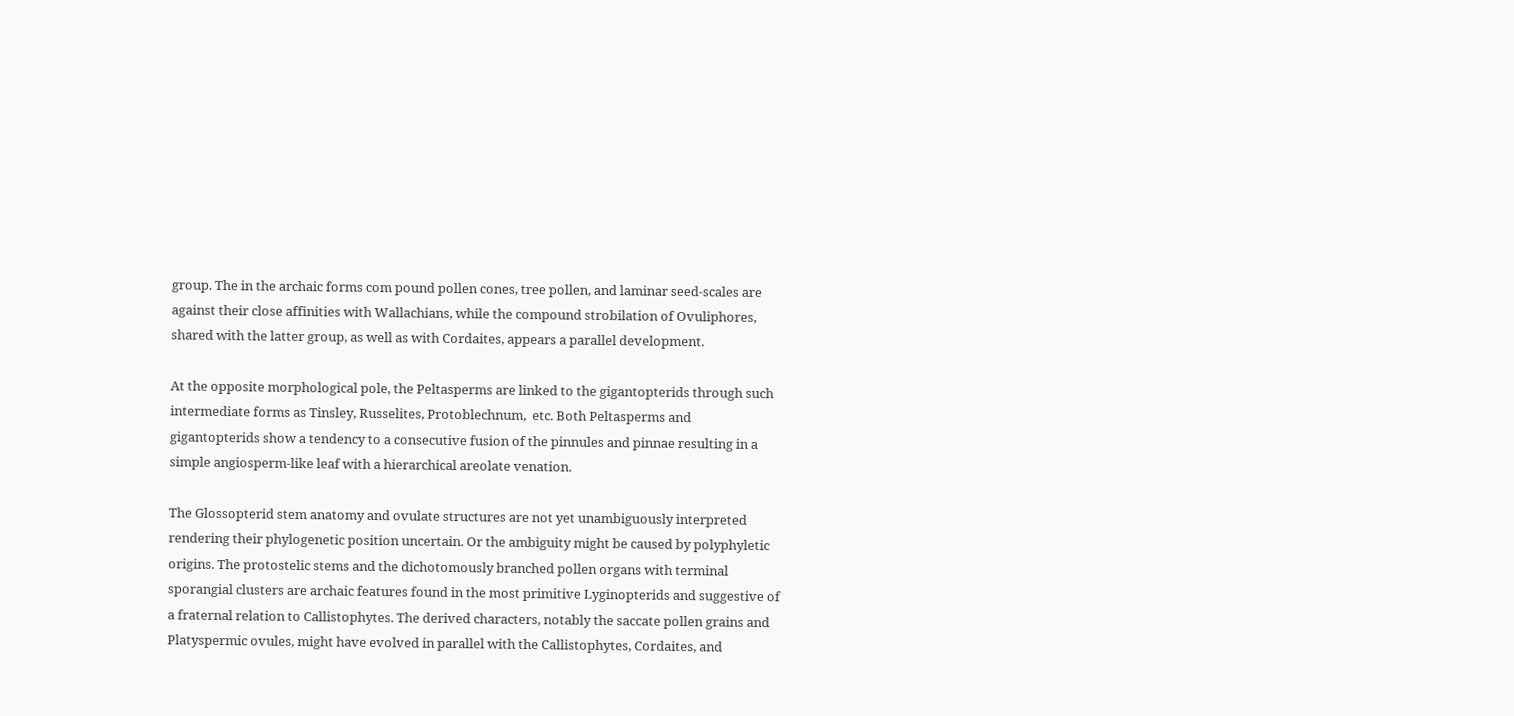group. The in the archaic forms com pound pollen cones, tree pollen, and laminar seed-scales are against their close affinities with Wallachians, while the compound strobilation of Ovuliphores, shared with the latter group, as well as with Cordaites, appears a parallel development.

At the opposite morphological pole, the Peltasperms are linked to the gigantopterids through such intermediate forms as Tinsley, Russelites, Protoblechnum,  etc. Both Peltasperms and gigantopterids show a tendency to a consecutive fusion of the pinnules and pinnae resulting in a simple angiosperm-like leaf with a hierarchical areolate venation.

The Glossopterid stem anatomy and ovulate structures are not yet unambiguously interpreted rendering their phylogenetic position uncertain. Or the ambiguity might be caused by polyphyletic origins. The protostelic stems and the dichotomously branched pollen organs with terminal sporangial clusters are archaic features found in the most primitive Lyginopterids and suggestive of a fraternal relation to Callistophytes. The derived characters, notably the saccate pollen grains and Platyspermic ovules, might have evolved in parallel with the Callistophytes, Cordaites, and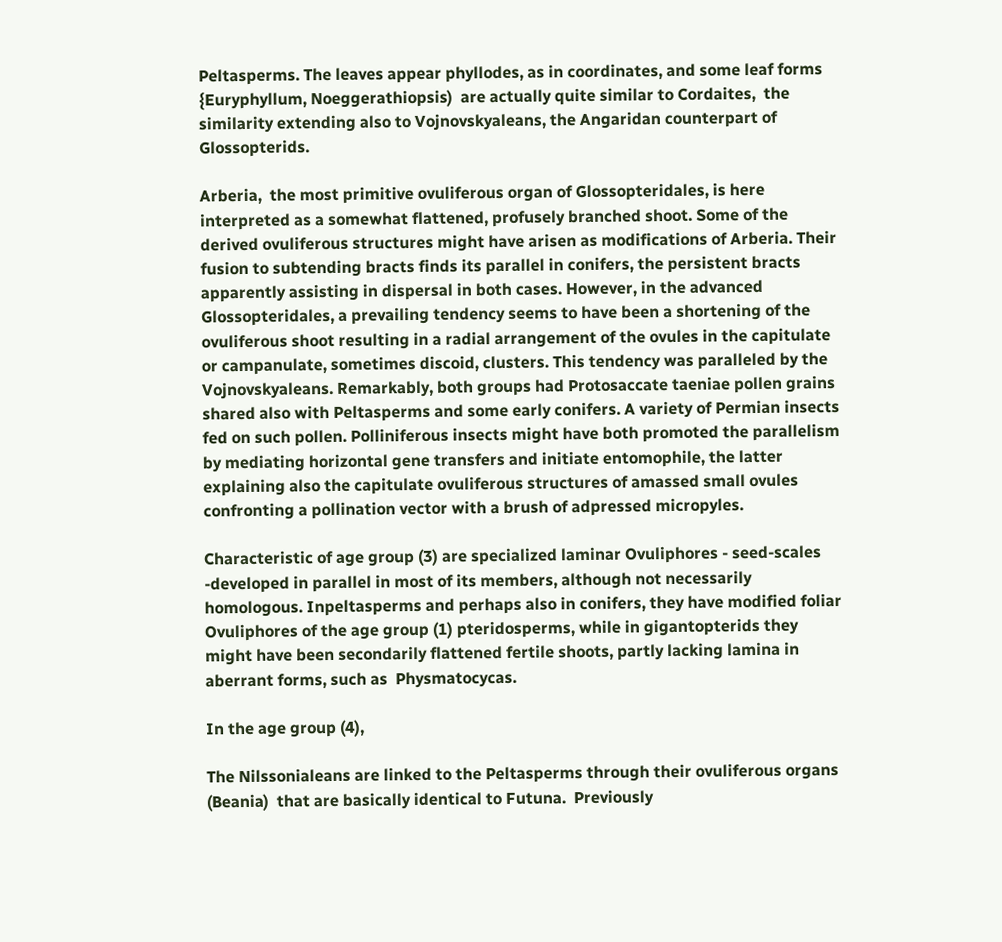Peltasperms. The leaves appear phyllodes, as in coordinates, and some leaf forms  {Euryphyllum, Noeggerathiopsis)  are actually quite similar to Cordaites,  the similarity extending also to Vojnovskyaleans, the Angaridan counterpart of Glossopterids.

Arberia,  the most primitive ovuliferous organ of Glossopteridales, is here interpreted as a somewhat flattened, profusely branched shoot. Some of the derived ovuliferous structures might have arisen as modifications of Arberia. Their fusion to subtending bracts finds its parallel in conifers, the persistent bracts apparently assisting in dispersal in both cases. However, in the advanced Glossopteridales, a prevailing tendency seems to have been a shortening of the ovuliferous shoot resulting in a radial arrangement of the ovules in the capitulate or campanulate, sometimes discoid, clusters. This tendency was paralleled by the Vojnovskyaleans. Remarkably, both groups had Protosaccate taeniae pollen grains shared also with Peltasperms and some early conifers. A variety of Permian insects fed on such pollen. Polliniferous insects might have both promoted the parallelism by mediating horizontal gene transfers and initiate entomophile, the latter explaining also the capitulate ovuliferous structures of amassed small ovules confronting a pollination vector with a brush of adpressed micropyles.

Characteristic of age group (3) are specialized laminar Ovuliphores - seed-scales -developed in parallel in most of its members, although not necessarily homologous. Inpeltasperms and perhaps also in conifers, they have modified foliar Ovuliphores of the age group (1) pteridosperms, while in gigantopterids they might have been secondarily flattened fertile shoots, partly lacking lamina in aberrant forms, such as  Physmatocycas.

In the age group (4),

The Nilssonialeans are linked to the Peltasperms through their ovuliferous organs (Beania)  that are basically identical to Futuna.  Previously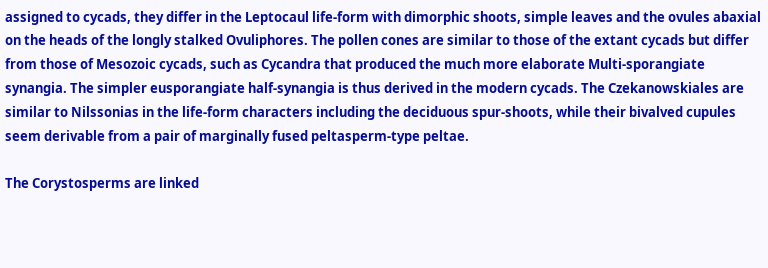assigned to cycads, they differ in the Leptocaul life-form with dimorphic shoots, simple leaves and the ovules abaxial on the heads of the longly stalked Ovuliphores. The pollen cones are similar to those of the extant cycads but differ from those of Mesozoic cycads, such as Cycandra that produced the much more elaborate Multi-sporangiate synangia. The simpler eusporangiate half-synangia is thus derived in the modern cycads. The Czekanowskiales are similar to Nilssonias in the life-form characters including the deciduous spur-shoots, while their bivalved cupules seem derivable from a pair of marginally fused peltasperm-type peltae.

The Corystosperms are linked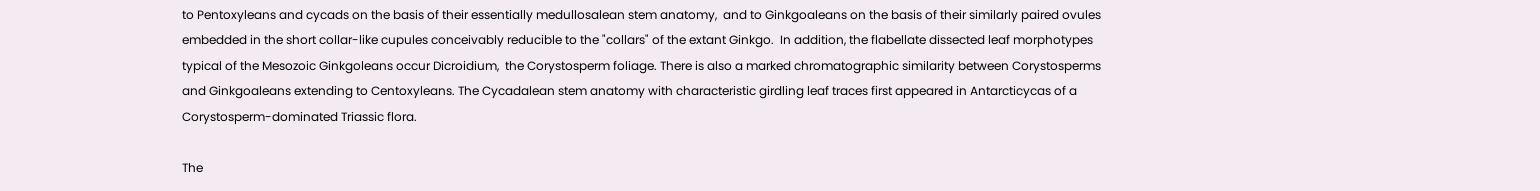to Pentoxyleans and cycads on the basis of their essentially medullosalean stem anatomy,  and to Ginkgoaleans on the basis of their similarly paired ovules embedded in the short collar-like cupules conceivably reducible to the "collars" of the extant Ginkgo.  In addition, the flabellate dissected leaf morphotypes typical of the Mesozoic Ginkgoleans occur Dicroidium,  the Corystosperm foliage. There is also a marked chromatographic similarity between Corystosperms and Ginkgoaleans extending to Centoxyleans. The Cycadalean stem anatomy with characteristic girdling leaf traces first appeared in Antarcticycas of a Corystosperm-dominated Triassic flora.

The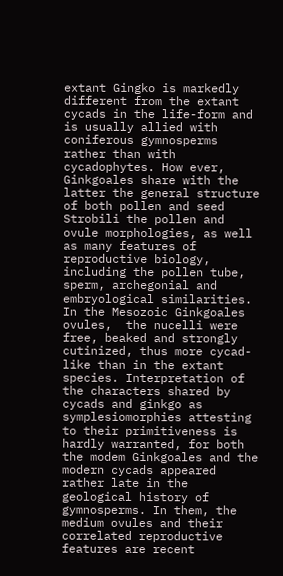extant Gingko is markedly different from the extant cycads in the life-form and is usually allied with coniferous gymnosperms rather than with cycadophytes. How ever, Ginkgoales share with the latter the general structure of both pollen and seed Strobili the pollen and ovule morphologies, as well as many features of reproductive biology, including the pollen tube, sperm, archegonial and embryological similarities. In the Mesozoic Ginkgoales ovules,  the nucelli were free, beaked and strongly cutinized, thus more cycad-like than in the extant species. Interpretation of the characters shared by cycads and ginkgo as symplesiomorphies attesting to their primitiveness is hardly warranted, for both the modem Ginkgoales and the modern cycads appeared rather late in the geological history of gymnosperms. In them, the medium ovules and their correlated reproductive features are recent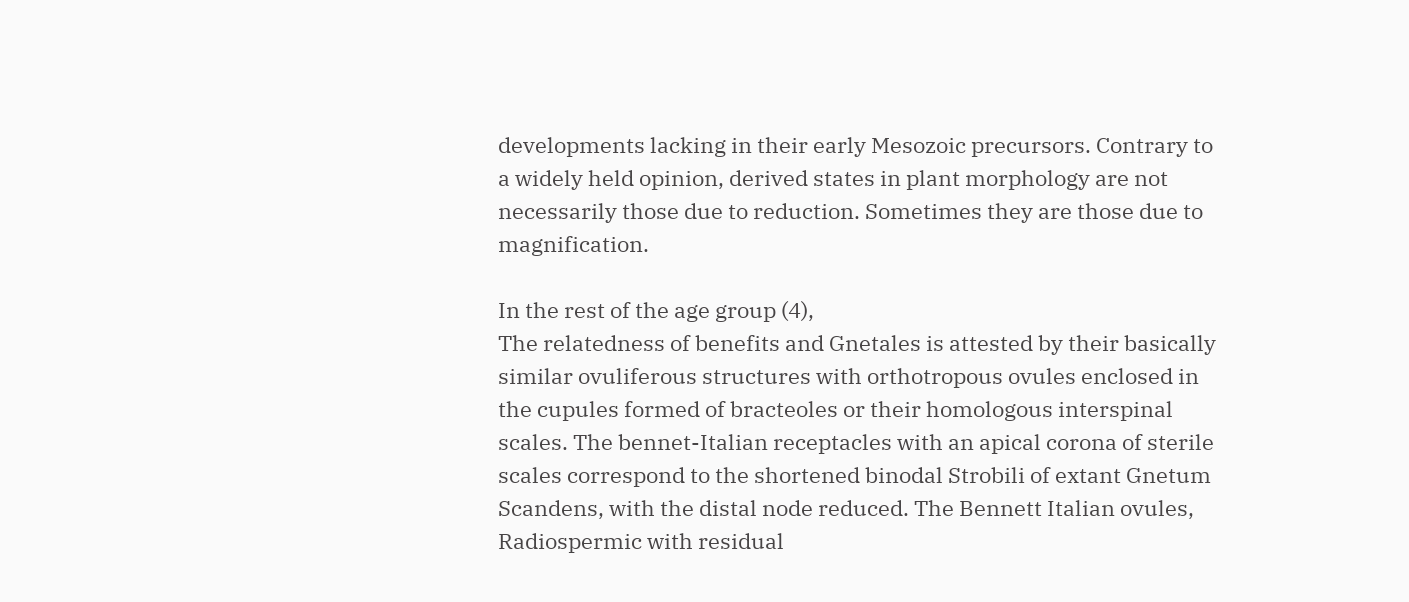developments lacking in their early Mesozoic precursors. Contrary to a widely held opinion, derived states in plant morphology are not necessarily those due to reduction. Sometimes they are those due to magnification.

In the rest of the age group (4),
The relatedness of benefits and Gnetales is attested by their basically similar ovuliferous structures with orthotropous ovules enclosed in the cupules formed of bracteoles or their homologous interspinal scales. The bennet-Italian receptacles with an apical corona of sterile scales correspond to the shortened binodal Strobili of extant Gnetum Scandens, with the distal node reduced. The Bennett Italian ovules, Radiospermic with residual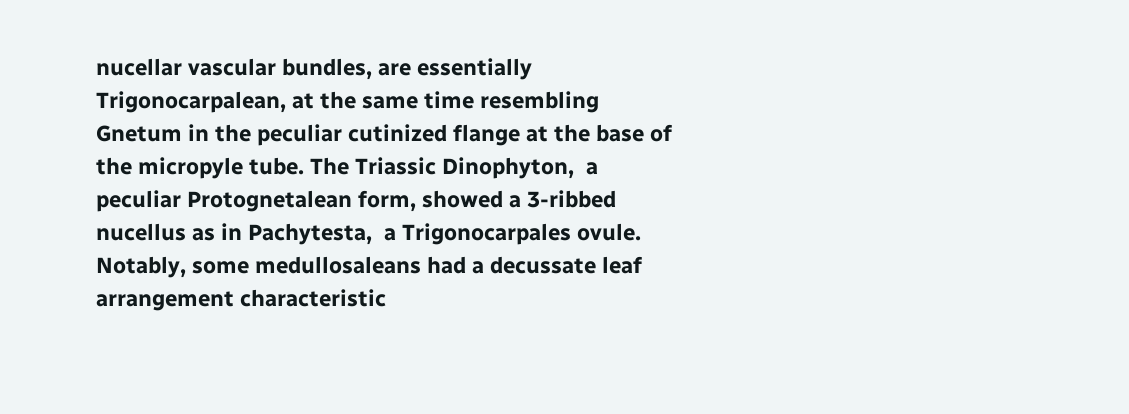nucellar vascular bundles, are essentially Trigonocarpalean, at the same time resembling Gnetum in the peculiar cutinized flange at the base of the micropyle tube. The Triassic Dinophyton,  a peculiar Protognetalean form, showed a 3-ribbed nucellus as in Pachytesta,  a Trigonocarpales ovule. Notably, some medullosaleans had a decussate leaf arrangement characteristic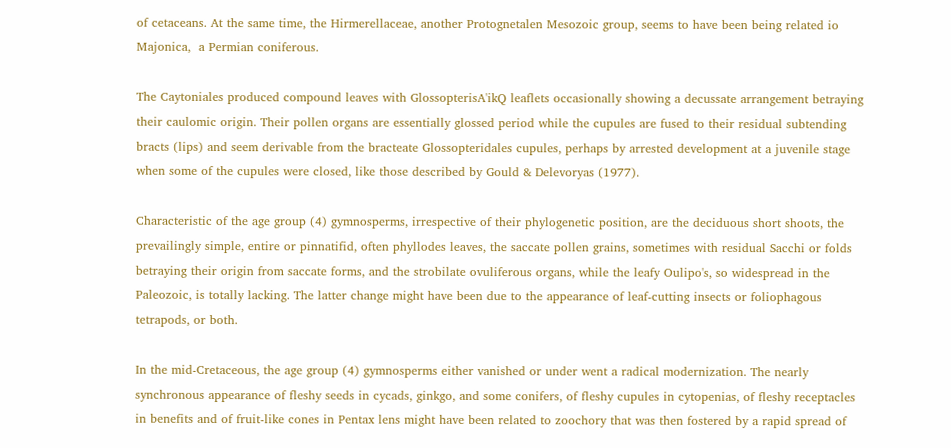of cetaceans. At the same time, the Hirmerellaceae, another Protognetalen Mesozoic group, seems to have been being related io Majonica,  a Permian coniferous.

The Caytoniales produced compound leaves with GlossopterisA'ikQ leaflets occasionally showing a decussate arrangement betraying their caulomic origin. Their pollen organs are essentially glossed period while the cupules are fused to their residual subtending bracts (lips) and seem derivable from the bracteate Glossopteridales cupules, perhaps by arrested development at a juvenile stage when some of the cupules were closed, like those described by Gould & Delevoryas (1977).

Characteristic of the age group (4) gymnosperms, irrespective of their phylogenetic position, are the deciduous short shoots, the prevailingly simple, entire or pinnatifid, often phyllodes leaves, the saccate pollen grains, sometimes with residual Sacchi or folds betraying their origin from saccate forms, and the strobilate ovuliferous organs, while the leafy Oulipo's, so widespread in the Paleozoic, is totally lacking. The latter change might have been due to the appearance of leaf-cutting insects or foliophagous tetrapods, or both.

In the mid-Cretaceous, the age group (4) gymnosperms either vanished or under went a radical modernization. The nearly synchronous appearance of fleshy seeds in cycads, ginkgo, and some conifers, of fleshy cupules in cytopenias, of fleshy receptacles in benefits and of fruit-like cones in Pentax lens might have been related to zoochory that was then fostered by a rapid spread of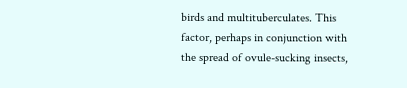birds and multituberculates. This factor, perhaps in conjunction with the spread of ovule-sucking insects,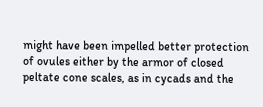might have been impelled better protection of ovules either by the armor of closed peltate cone scales, as in cycads and the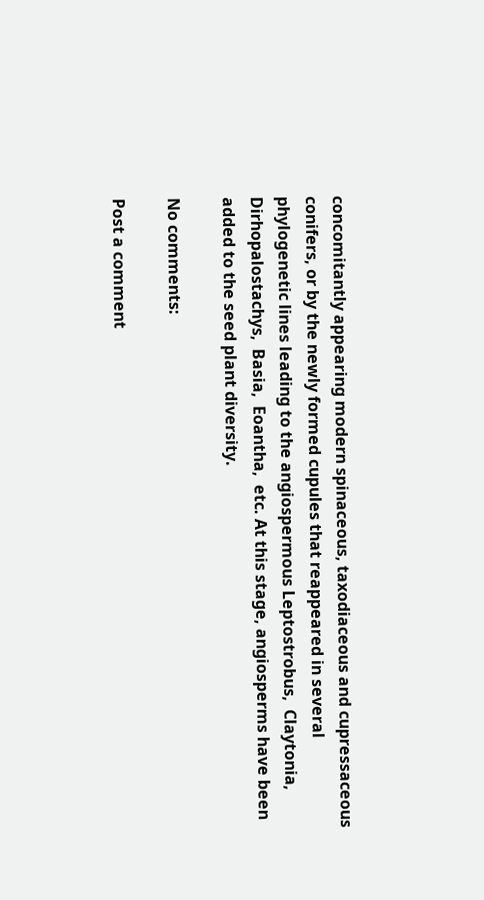concomitantly appearing modern spinaceous, taxodiaceous and cupressaceous conifers, or by the newly formed cupules that reappeared in several phylogenetic lines leading to the angiospermous Leptostrobus,  Claytonia,  Dirhopalostachys,  Basia,  Eoantha,  etc. At this stage, angiosperms have been added to the seed plant diversity.

No comments:

Post a comment